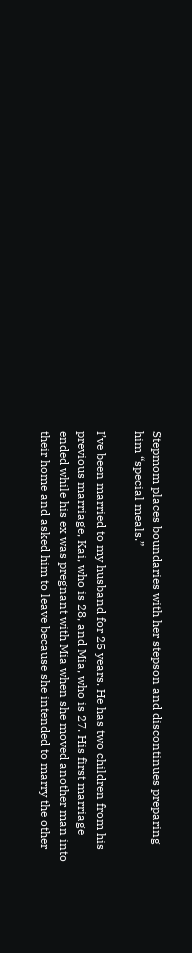Stepmom places boundaries with her stepson and discontinues preparing him “special meals.”

I’ve been married to my husband for 25 years. He has two children from his previous marriage, Kai, who is 28, and Mia, who is 27. His first marriage ended while his ex was pregnant with Mia when she moved another man into their home and asked him to leave because she intended to marry the other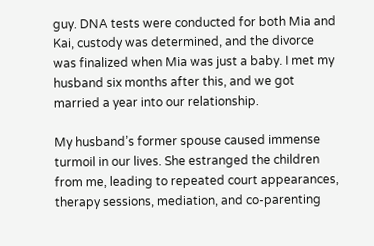guy. DNA tests were conducted for both Mia and Kai, custody was determined, and the divorce was finalized when Mia was just a baby. I met my husband six months after this, and we got married a year into our relationship.

My husband’s former spouse caused immense turmoil in our lives. She estranged the children from me, leading to repeated court appearances, therapy sessions, mediation, and co-parenting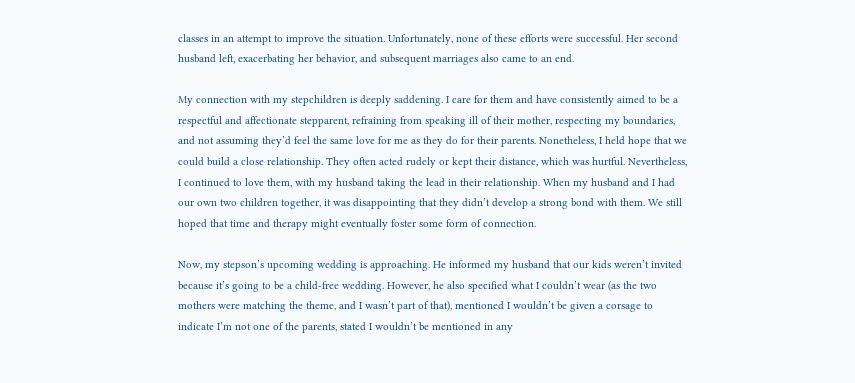classes in an attempt to improve the situation. Unfortunately, none of these efforts were successful. Her second husband left, exacerbating her behavior, and subsequent marriages also came to an end.

My connection with my stepchildren is deeply saddening. I care for them and have consistently aimed to be a respectful and affectionate stepparent, refraining from speaking ill of their mother, respecting my boundaries, and not assuming they’d feel the same love for me as they do for their parents. Nonetheless, I held hope that we could build a close relationship. They often acted rudely or kept their distance, which was hurtful. Nevertheless, I continued to love them, with my husband taking the lead in their relationship. When my husband and I had our own two children together, it was disappointing that they didn’t develop a strong bond with them. We still hoped that time and therapy might eventually foster some form of connection.

Now, my stepson’s upcoming wedding is approaching. He informed my husband that our kids weren’t invited because it’s going to be a child-free wedding. However, he also specified what I couldn’t wear (as the two mothers were matching the theme, and I wasn’t part of that), mentioned I wouldn’t be given a corsage to indicate I’m not one of the parents, stated I wouldn’t be mentioned in any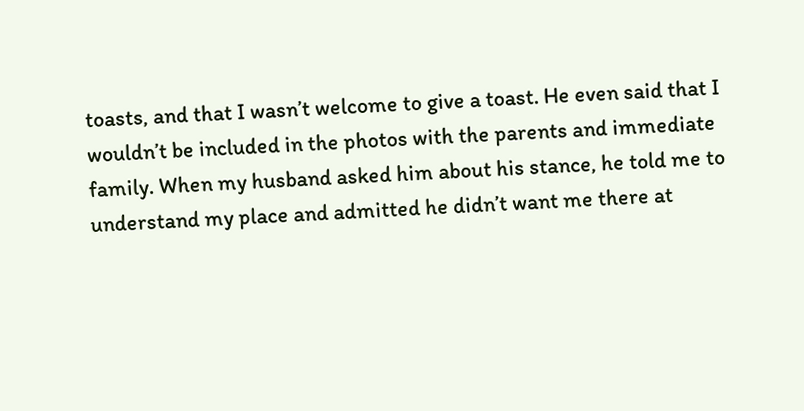toasts, and that I wasn’t welcome to give a toast. He even said that I wouldn’t be included in the photos with the parents and immediate family. When my husband asked him about his stance, he told me to understand my place and admitted he didn’t want me there at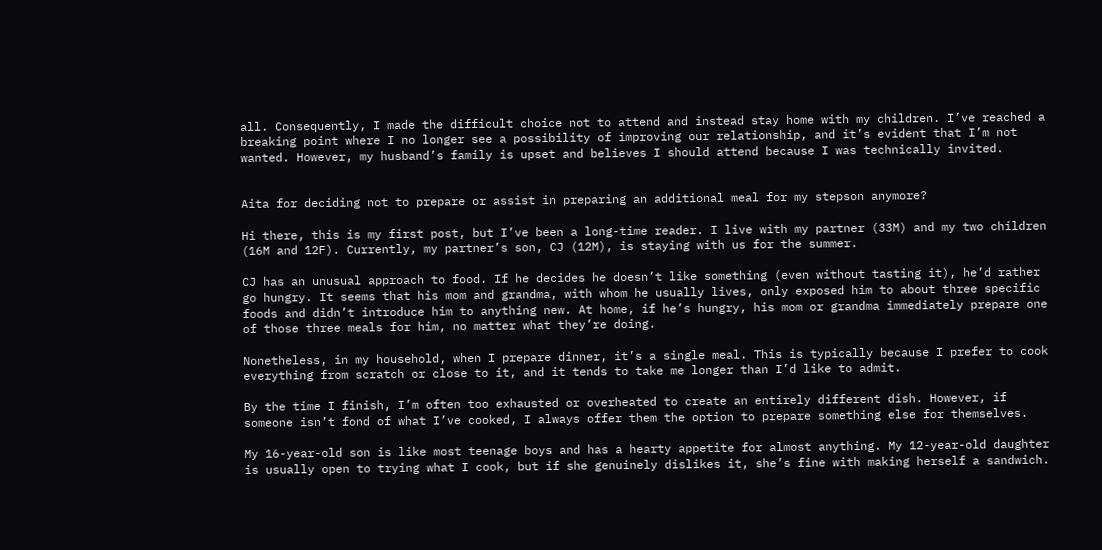all. Consequently, I made the difficult choice not to attend and instead stay home with my children. I’ve reached a breaking point where I no longer see a possibility of improving our relationship, and it’s evident that I’m not wanted. However, my husband’s family is upset and believes I should attend because I was technically invited.


Aita for deciding not to prepare or assist in preparing an additional meal for my stepson anymore?

Hi there, this is my first post, but I’ve been a long-time reader. I live with my partner (33M) and my two children (16M and 12F). Currently, my partner’s son, CJ (12M), is staying with us for the summer.

CJ has an unusual approach to food. If he decides he doesn’t like something (even without tasting it), he’d rather go hungry. It seems that his mom and grandma, with whom he usually lives, only exposed him to about three specific foods and didn’t introduce him to anything new. At home, if he’s hungry, his mom or grandma immediately prepare one of those three meals for him, no matter what they’re doing.

Nonetheless, in my household, when I prepare dinner, it’s a single meal. This is typically because I prefer to cook everything from scratch or close to it, and it tends to take me longer than I’d like to admit.

By the time I finish, I’m often too exhausted or overheated to create an entirely different dish. However, if someone isn’t fond of what I’ve cooked, I always offer them the option to prepare something else for themselves.

My 16-year-old son is like most teenage boys and has a hearty appetite for almost anything. My 12-year-old daughter is usually open to trying what I cook, but if she genuinely dislikes it, she’s fine with making herself a sandwich.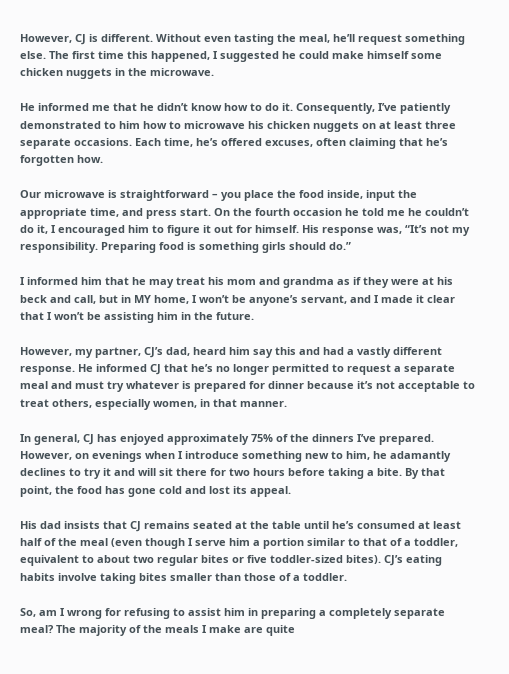However, CJ is different. Without even tasting the meal, he’ll request something else. The first time this happened, I suggested he could make himself some chicken nuggets in the microwave.

He informed me that he didn’t know how to do it. Consequently, I’ve patiently demonstrated to him how to microwave his chicken nuggets on at least three separate occasions. Each time, he’s offered excuses, often claiming that he’s forgotten how.

Our microwave is straightforward – you place the food inside, input the appropriate time, and press start. On the fourth occasion he told me he couldn’t do it, I encouraged him to figure it out for himself. His response was, “It’s not my responsibility. Preparing food is something girls should do.”

I informed him that he may treat his mom and grandma as if they were at his beck and call, but in MY home, I won’t be anyone’s servant, and I made it clear that I won’t be assisting him in the future.

However, my partner, CJ’s dad, heard him say this and had a vastly different response. He informed CJ that he’s no longer permitted to request a separate meal and must try whatever is prepared for dinner because it’s not acceptable to treat others, especially women, in that manner.

In general, CJ has enjoyed approximately 75% of the dinners I’ve prepared. However, on evenings when I introduce something new to him, he adamantly declines to try it and will sit there for two hours before taking a bite. By that point, the food has gone cold and lost its appeal.

His dad insists that CJ remains seated at the table until he’s consumed at least half of the meal (even though I serve him a portion similar to that of a toddler, equivalent to about two regular bites or five toddler-sized bites). CJ’s eating habits involve taking bites smaller than those of a toddler.

So, am I wrong for refusing to assist him in preparing a completely separate meal? The majority of the meals I make are quite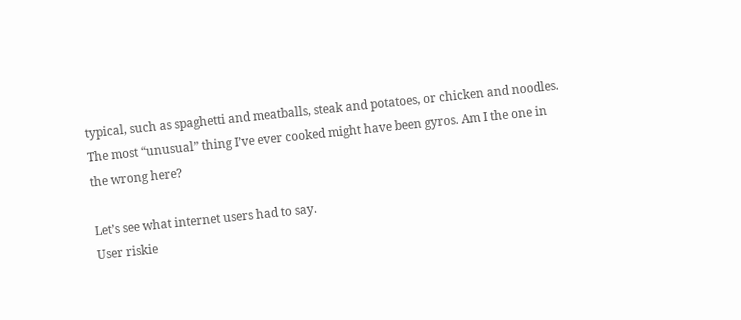typical, such as spaghetti and meatballs, steak and potatoes, or chicken and noodles. The most “unusual” thing I’ve ever cooked might have been gyros. Am I the one in the wrong here?

Let’s see what internet users had to say.
User riskie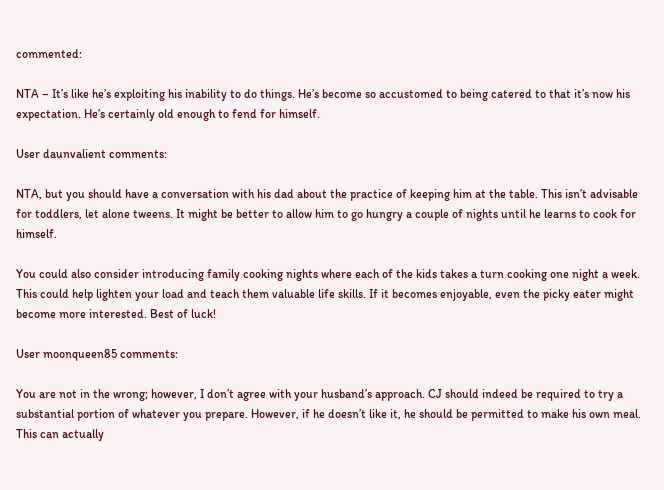commented:

NTA – It’s like he’s exploiting his inability to do things. He’s become so accustomed to being catered to that it’s now his expectation. He’s certainly old enough to fend for himself.

User daunvalient comments:

NTA, but you should have a conversation with his dad about the practice of keeping him at the table. This isn’t advisable for toddlers, let alone tweens. It might be better to allow him to go hungry a couple of nights until he learns to cook for himself.

You could also consider introducing family cooking nights where each of the kids takes a turn cooking one night a week. This could help lighten your load and teach them valuable life skills. If it becomes enjoyable, even the picky eater might become more interested. Best of luck!

User moonqueen85 comments:

You are not in the wrong; however, I don’t agree with your husband’s approach. CJ should indeed be required to try a substantial portion of whatever you prepare. However, if he doesn’t like it, he should be permitted to make his own meal. This can actually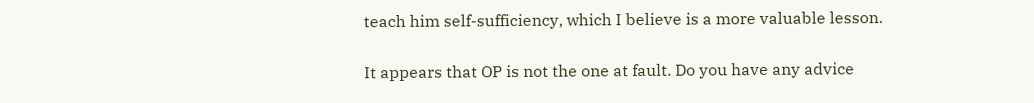teach him self-sufficiency, which I believe is a more valuable lesson.

It appears that OP is not the one at fault. Do you have any advice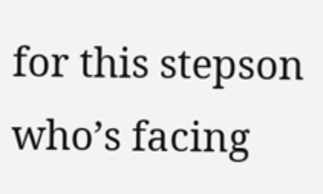for this stepson who’s facing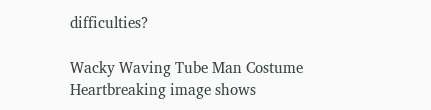difficulties?

Wacky Waving Tube Man Costume
Heartbreaking image shows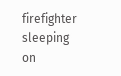firefighter sleeping on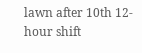lawn after 10th 12-hour shift